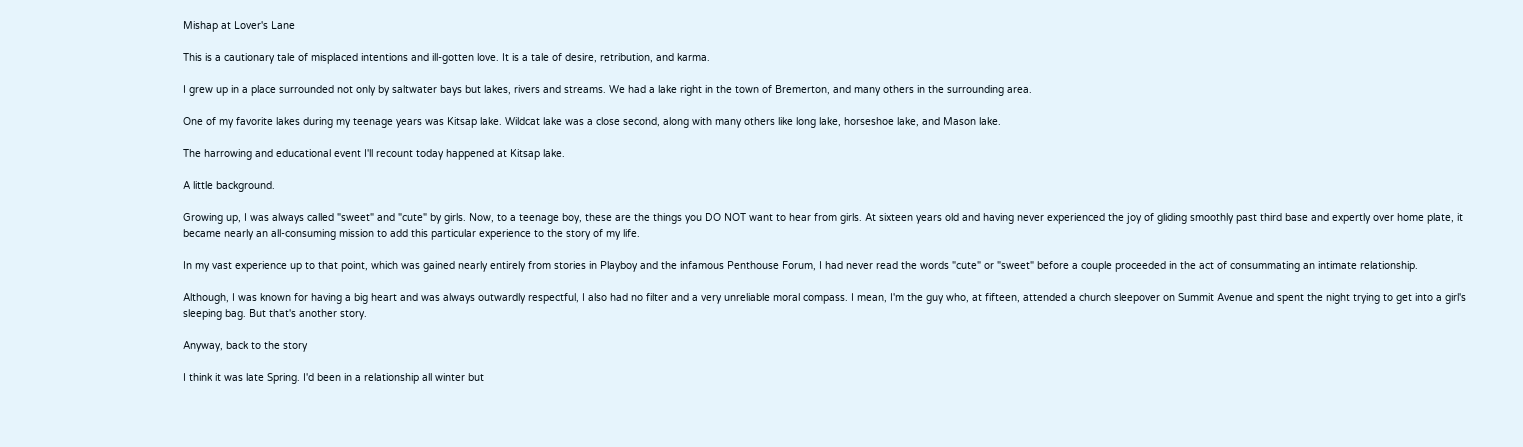Mishap at Lover's Lane

This is a cautionary tale of misplaced intentions and ill-gotten love. It is a tale of desire, retribution, and karma.

I grew up in a place surrounded not only by saltwater bays but lakes, rivers and streams. We had a lake right in the town of Bremerton, and many others in the surrounding area.

One of my favorite lakes during my teenage years was Kitsap lake. Wildcat lake was a close second, along with many others like long lake, horseshoe lake, and Mason lake.

The harrowing and educational event I'll recount today happened at Kitsap lake.

A little background.

Growing up, I was always called "sweet" and "cute" by girls. Now, to a teenage boy, these are the things you DO NOT want to hear from girls. At sixteen years old and having never experienced the joy of gliding smoothly past third base and expertly over home plate, it became nearly an all-consuming mission to add this particular experience to the story of my life.

In my vast experience up to that point, which was gained nearly entirely from stories in Playboy and the infamous Penthouse Forum, I had never read the words "cute" or "sweet" before a couple proceeded in the act of consummating an intimate relationship.

Although, I was known for having a big heart and was always outwardly respectful, I also had no filter and a very unreliable moral compass. I mean, I'm the guy who, at fifteen, attended a church sleepover on Summit Avenue and spent the night trying to get into a girl's sleeping bag. But that's another story.

Anyway, back to the story

I think it was late Spring. I'd been in a relationship all winter but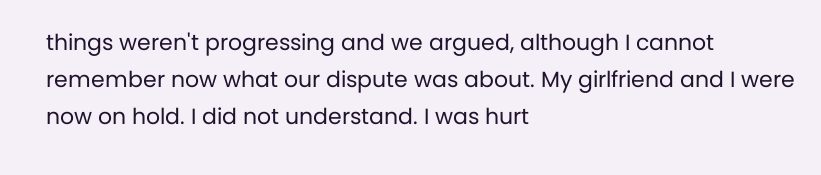things weren't progressing and we argued, although I cannot remember now what our dispute was about. My girlfriend and I were now on hold. I did not understand. I was hurt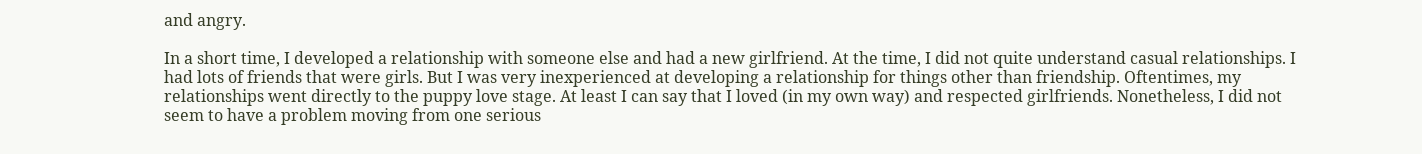and angry.

In a short time, I developed a relationship with someone else and had a new girlfriend. At the time, I did not quite understand casual relationships. I had lots of friends that were girls. But I was very inexperienced at developing a relationship for things other than friendship. Oftentimes, my relationships went directly to the puppy love stage. At least I can say that I loved (in my own way) and respected girlfriends. Nonetheless, I did not seem to have a problem moving from one serious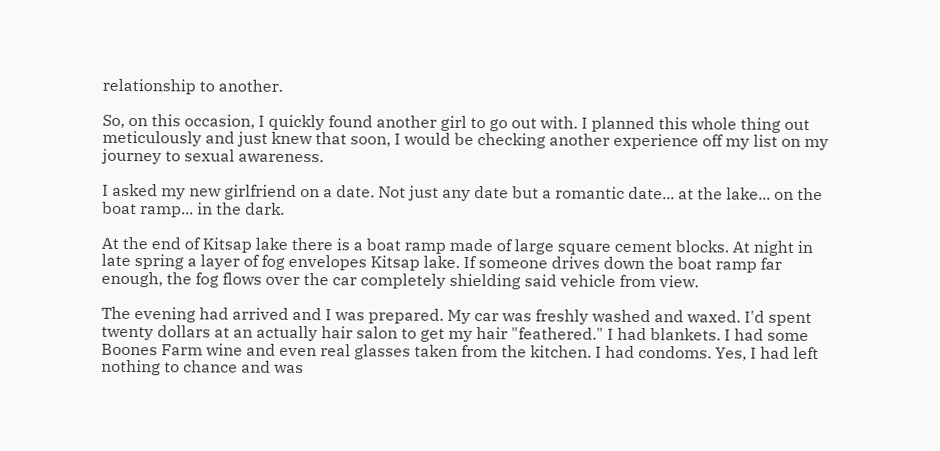relationship to another.

So, on this occasion, I quickly found another girl to go out with. I planned this whole thing out meticulously and just knew that soon, I would be checking another experience off my list on my journey to sexual awareness.

I asked my new girlfriend on a date. Not just any date but a romantic date... at the lake... on the boat ramp... in the dark.

At the end of Kitsap lake there is a boat ramp made of large square cement blocks. At night in late spring a layer of fog envelopes Kitsap lake. If someone drives down the boat ramp far enough, the fog flows over the car completely shielding said vehicle from view.

The evening had arrived and I was prepared. My car was freshly washed and waxed. I'd spent twenty dollars at an actually hair salon to get my hair "feathered." I had blankets. I had some Boones Farm wine and even real glasses taken from the kitchen. I had condoms. Yes, I had left nothing to chance and was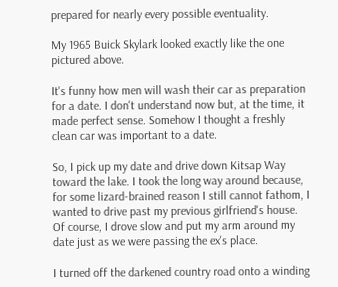prepared for nearly every possible eventuality.

My 1965 Buick Skylark looked exactly like the one pictured above.

It's funny how men will wash their car as preparation for a date. I don't understand now but, at the time, it made perfect sense. Somehow I thought a freshly clean car was important to a date.

So, I pick up my date and drive down Kitsap Way toward the lake. I took the long way around because, for some lizard-brained reason I still cannot fathom, I wanted to drive past my previous girlfriend's house. Of course, I drove slow and put my arm around my date just as we were passing the ex's place.

I turned off the darkened country road onto a winding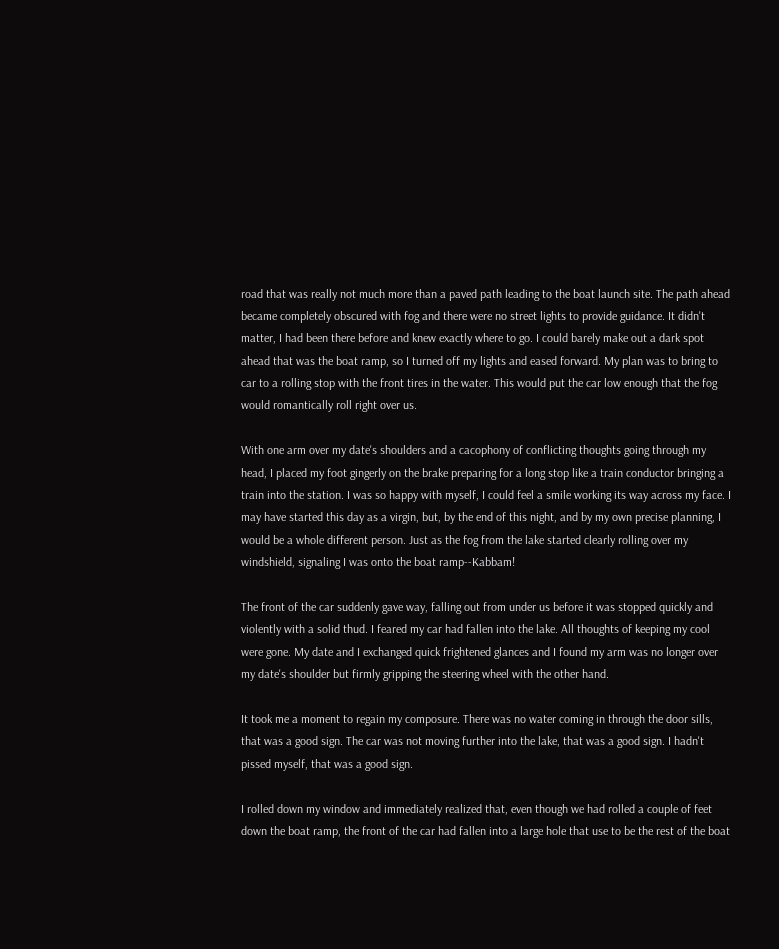road that was really not much more than a paved path leading to the boat launch site. The path ahead became completely obscured with fog and there were no street lights to provide guidance. It didn't matter, I had been there before and knew exactly where to go. I could barely make out a dark spot ahead that was the boat ramp, so I turned off my lights and eased forward. My plan was to bring to car to a rolling stop with the front tires in the water. This would put the car low enough that the fog would romantically roll right over us.

With one arm over my date's shoulders and a cacophony of conflicting thoughts going through my head, I placed my foot gingerly on the brake preparing for a long stop like a train conductor bringing a train into the station. I was so happy with myself, I could feel a smile working its way across my face. I may have started this day as a virgin, but, by the end of this night, and by my own precise planning, I would be a whole different person. Just as the fog from the lake started clearly rolling over my windshield, signaling I was onto the boat ramp--Kabbam!

The front of the car suddenly gave way, falling out from under us before it was stopped quickly and violently with a solid thud. I feared my car had fallen into the lake. All thoughts of keeping my cool were gone. My date and I exchanged quick frightened glances and I found my arm was no longer over my date's shoulder but firmly gripping the steering wheel with the other hand.

It took me a moment to regain my composure. There was no water coming in through the door sills, that was a good sign. The car was not moving further into the lake, that was a good sign. I hadn't pissed myself, that was a good sign.

I rolled down my window and immediately realized that, even though we had rolled a couple of feet down the boat ramp, the front of the car had fallen into a large hole that use to be the rest of the boat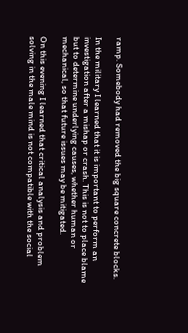ramp. Somebody had removed the big square concrete blocks.

In the military I learned that it is important to perform an investigation after a mishap or crash. This is not to place blame but to determine underlying causes, whether human or mechanical, so that future issues may be mitigated.

On this evening I learned that critical analysis and problem solving in the male mind is not compatible with the social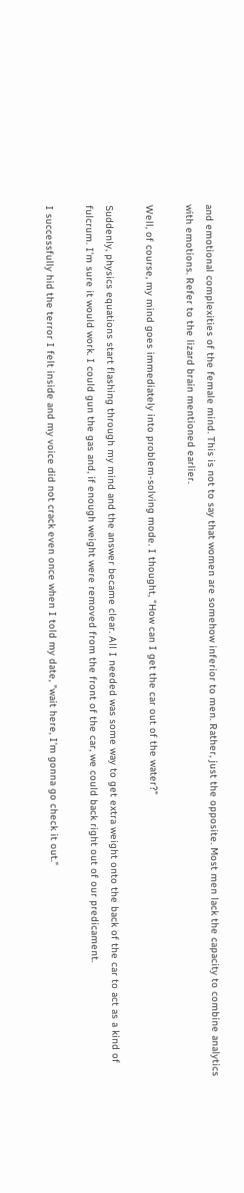and emotional complexities of the female mind. This is not to say that women are somehow inferior to men. Rather, just the opposite. Most men lack the capacity to combine analytics with emotions. Refer to the lizard brain mentioned earlier.

Well, of course, my mind goes immediately into problem-solving mode. I thought, "How can I get the car out of the water?"

Suddenly, physics equations start flashing through my mind and the answer became clear. All I needed was some way to get extra weight onto the back of the car to act as a kind of fulcrum. I'm sure it would work. I could gun the gas and, if enough weight were removed from the front of the car, we could back right out of our predicament.

I successfully hid the terror I felt inside and my voice did not crack even once when I told my date, "wait here, I'm gonna go check it out."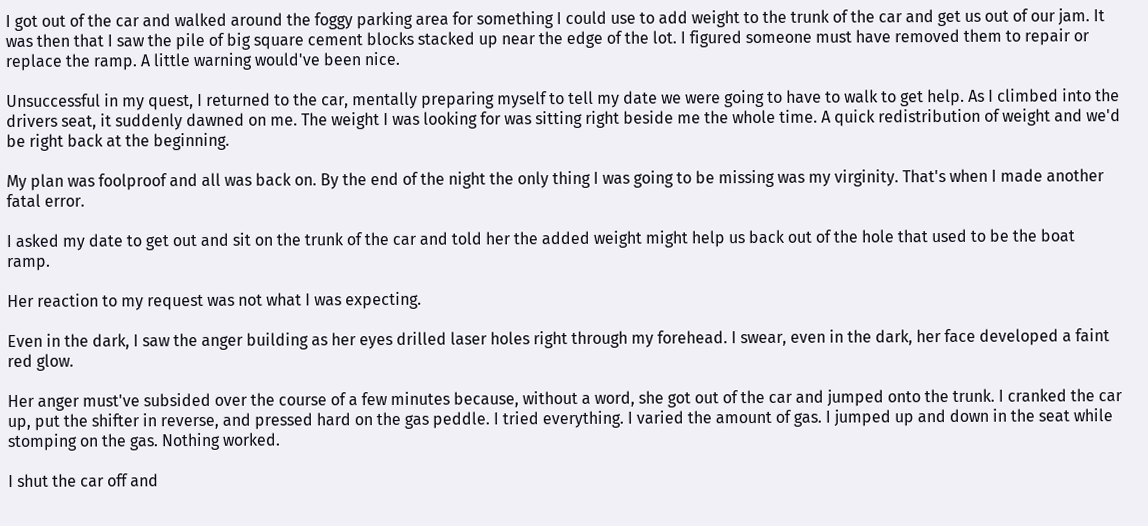I got out of the car and walked around the foggy parking area for something I could use to add weight to the trunk of the car and get us out of our jam. It was then that I saw the pile of big square cement blocks stacked up near the edge of the lot. I figured someone must have removed them to repair or replace the ramp. A little warning would've been nice.

Unsuccessful in my quest, I returned to the car, mentally preparing myself to tell my date we were going to have to walk to get help. As I climbed into the drivers seat, it suddenly dawned on me. The weight I was looking for was sitting right beside me the whole time. A quick redistribution of weight and we'd be right back at the beginning.

My plan was foolproof and all was back on. By the end of the night the only thing I was going to be missing was my virginity. That's when I made another fatal error.

I asked my date to get out and sit on the trunk of the car and told her the added weight might help us back out of the hole that used to be the boat ramp.

Her reaction to my request was not what I was expecting.

Even in the dark, I saw the anger building as her eyes drilled laser holes right through my forehead. I swear, even in the dark, her face developed a faint red glow.

Her anger must've subsided over the course of a few minutes because, without a word, she got out of the car and jumped onto the trunk. I cranked the car up, put the shifter in reverse, and pressed hard on the gas peddle. I tried everything. I varied the amount of gas. I jumped up and down in the seat while stomping on the gas. Nothing worked.

I shut the car off and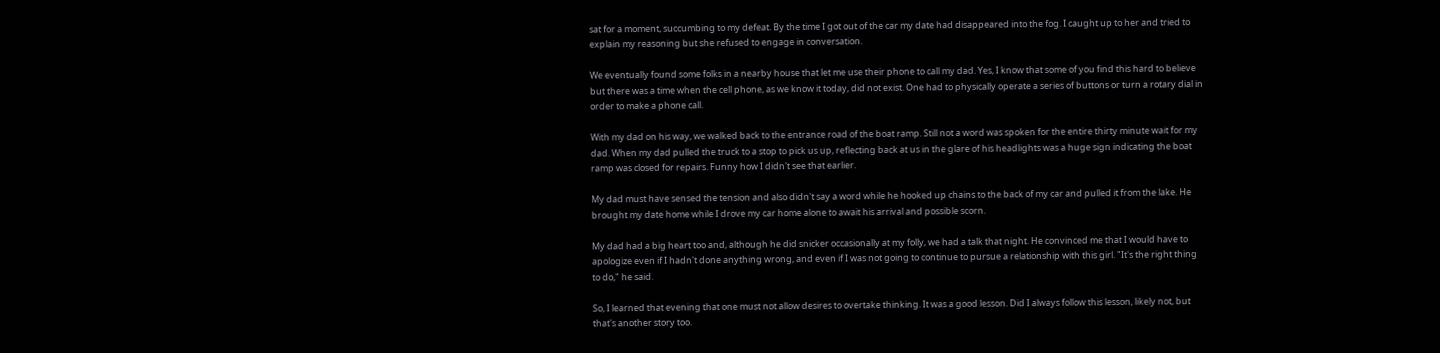sat for a moment, succumbing to my defeat. By the time I got out of the car my date had disappeared into the fog. I caught up to her and tried to explain my reasoning but she refused to engage in conversation.

We eventually found some folks in a nearby house that let me use their phone to call my dad. Yes, I know that some of you find this hard to believe but there was a time when the cell phone, as we know it today, did not exist. One had to physically operate a series of buttons or turn a rotary dial in order to make a phone call.

With my dad on his way, we walked back to the entrance road of the boat ramp. Still not a word was spoken for the entire thirty minute wait for my dad. When my dad pulled the truck to a stop to pick us up, reflecting back at us in the glare of his headlights was a huge sign indicating the boat ramp was closed for repairs. Funny how I didn't see that earlier.

My dad must have sensed the tension and also didn't say a word while he hooked up chains to the back of my car and pulled it from the lake. He brought my date home while I drove my car home alone to await his arrival and possible scorn.

My dad had a big heart too and, although he did snicker occasionally at my folly, we had a talk that night. He convinced me that I would have to apologize even if I hadn't done anything wrong, and even if I was not going to continue to pursue a relationship with this girl. "It's the right thing to do," he said.

So, I learned that evening that one must not allow desires to overtake thinking. It was a good lesson. Did I always follow this lesson, likely not, but that's another story too.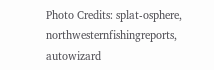Photo Credits: splat-osphere, northwesternfishingreports, autowizard